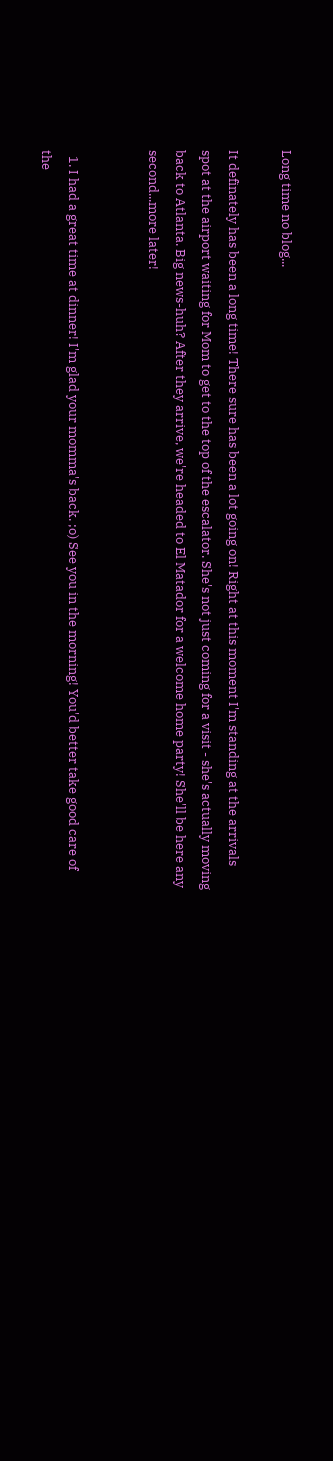Long time no blog...

It definately has been a long time! There sure has been a lot going on! Right at this moment I'm standing at the arrivals spot at the airport waiting for Mom to get to the top of the escalator. She's not just coming for a visit - she's actually moving back to Atlanta. Big news-huh? After they arrive, we're headed to El Matador for a welcome home party! She'll be here any second...more later!


  1. I had a great time at dinner! I'm glad your momma's back. ;o) See you in the morning! You'd better take good care of the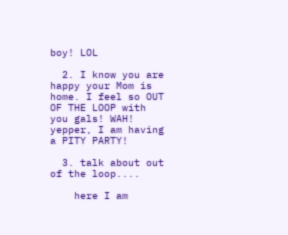boy! LOL

  2. I know you are happy your Mom is home. I feel so OUT OF THE LOOP with you gals! WAH! yepper, I am having a PITY PARTY!

  3. talk about out of the loop....

    here I am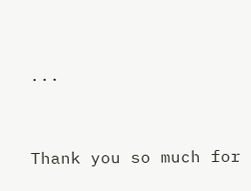...



Thank you so much for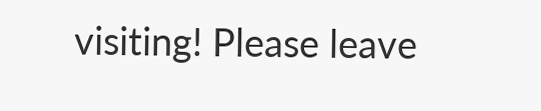visiting! Please leave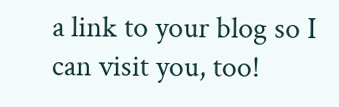a link to your blog so I can visit you, too!